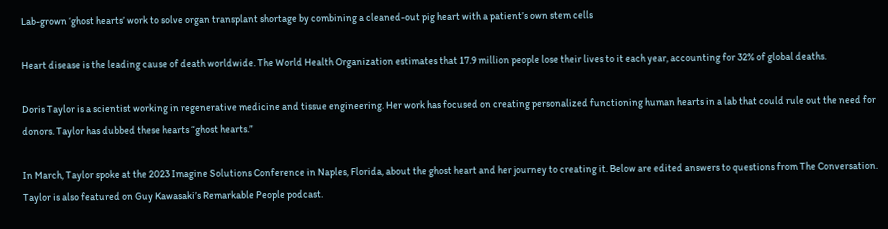Lab-grown ‘ghost hearts’ work to solve organ transplant shortage by combining a cleaned-out pig heart with a patient’s own stem cells

Heart disease is the leading cause of death worldwide. The World Health Organization estimates that 17.9 million people lose their lives to it each year, accounting for 32% of global deaths.

Doris Taylor is a scientist working in regenerative medicine and tissue engineering. Her work has focused on creating personalized functioning human hearts in a lab that could rule out the need for donors. Taylor has dubbed these hearts “ghost hearts.”

In March, Taylor spoke at the 2023 Imagine Solutions Conference in Naples, Florida, about the ghost heart and her journey to creating it. Below are edited answers to questions from The Conversation. Taylor is also featured on Guy Kawasaki’s Remarkable People podcast.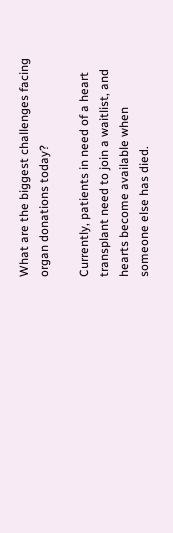What are the biggest challenges facing organ donations today?

Currently, patients in need of a heart transplant need to join a waitlist, and hearts become available when someone else has died.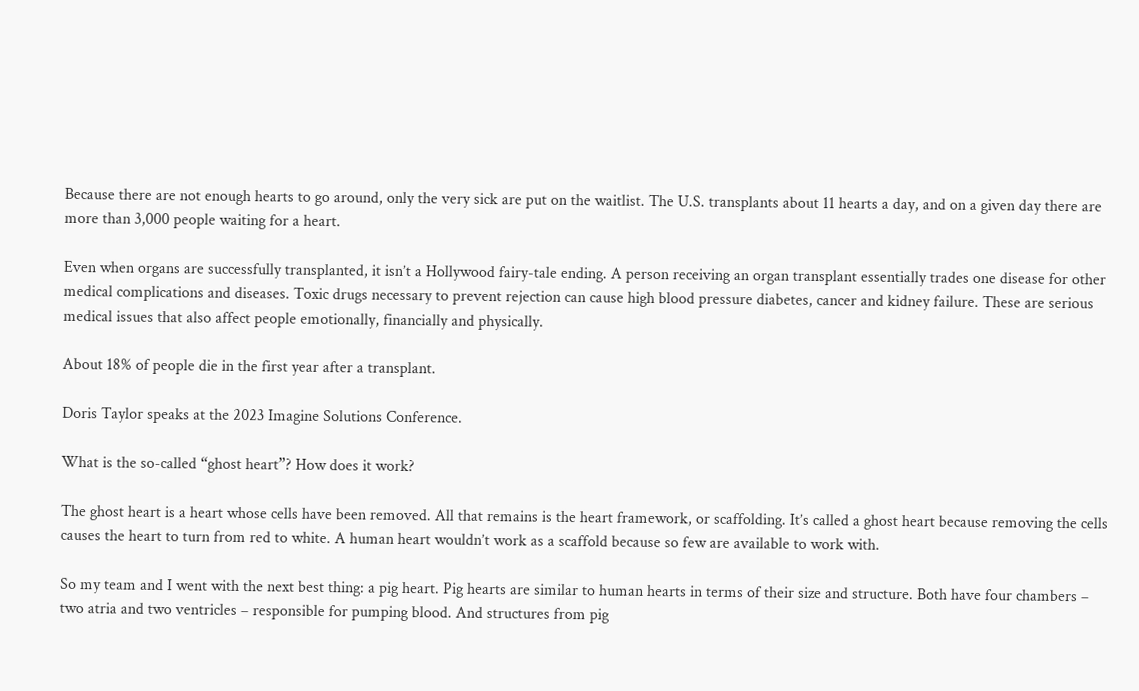Because there are not enough hearts to go around, only the very sick are put on the waitlist. The U.S. transplants about 11 hearts a day, and on a given day there are more than 3,000 people waiting for a heart.

Even when organs are successfully transplanted, it isn’t a Hollywood fairy-tale ending. A person receiving an organ transplant essentially trades one disease for other medical complications and diseases. Toxic drugs necessary to prevent rejection can cause high blood pressure diabetes, cancer and kidney failure. These are serious medical issues that also affect people emotionally, financially and physically.

About 18% of people die in the first year after a transplant.

Doris Taylor speaks at the 2023 Imagine Solutions Conference.

What is the so-called “ghost heart”? How does it work?

The ghost heart is a heart whose cells have been removed. All that remains is the heart framework, or scaffolding. It’s called a ghost heart because removing the cells causes the heart to turn from red to white. A human heart wouldn’t work as a scaffold because so few are available to work with.

So my team and I went with the next best thing: a pig heart. Pig hearts are similar to human hearts in terms of their size and structure. Both have four chambers – two atria and two ventricles – responsible for pumping blood. And structures from pig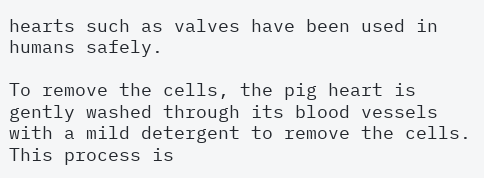hearts such as valves have been used in humans safely.

To remove the cells, the pig heart is gently washed through its blood vessels with a mild detergent to remove the cells. This process is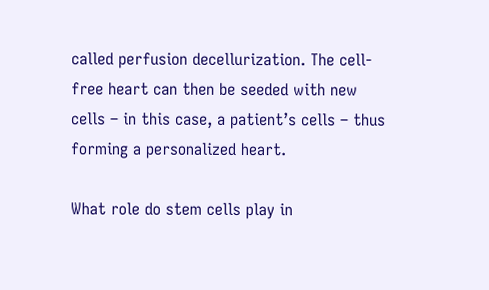called perfusion decellurization. The cell-free heart can then be seeded with new cells – in this case, a patient’s cells – thus forming a personalized heart.

What role do stem cells play in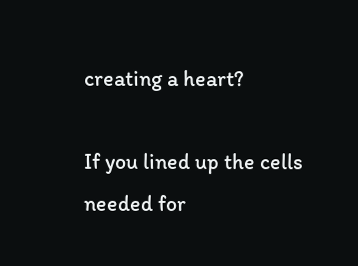creating a heart?

If you lined up the cells needed for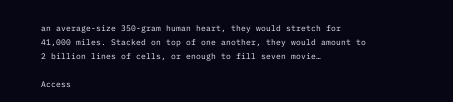an average-size 350-gram human heart, they would stretch for 41,000 miles. Stacked on top of one another, they would amount to 2 billion lines of cells, or enough to fill seven movie…

Access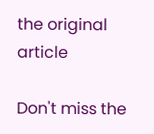the original article

Don't miss the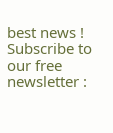best news ! Subscribe to our free newsletter :